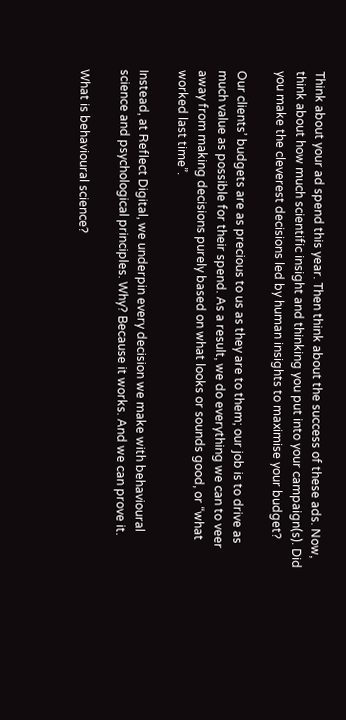Think about your ad spend this year. Then think about the success of these ads. Now, think about how much scientific insight and thinking you put into your campaign(s). Did you make the cleverest decisions led by human insights to maximise your budget?

Our clients’ budgets are as precious to us as they are to them; our job is to drive as much value as possible for their spend. As a result, we do everything we can to veer away from making decisions purely based on what looks or sounds good, or “what worked last time”.

Instead, at Reflect Digital, we underpin every decision we make with behavioural science and psychological principles. Why? Because it works. And we can prove it.

What is behavioural science?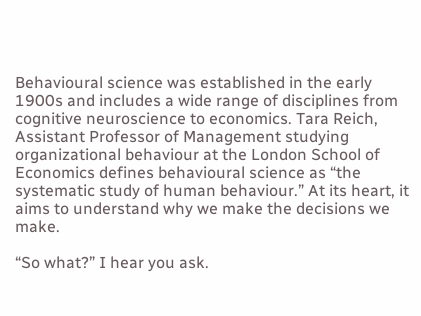Behavioural science was established in the early 1900s and includes a wide range of disciplines from cognitive neuroscience to economics. Tara Reich, Assistant Professor of Management studying organizational behaviour at the London School of Economics defines behavioural science as “the systematic study of human behaviour.” At its heart, it aims to understand why we make the decisions we make.

“So what?” I hear you ask.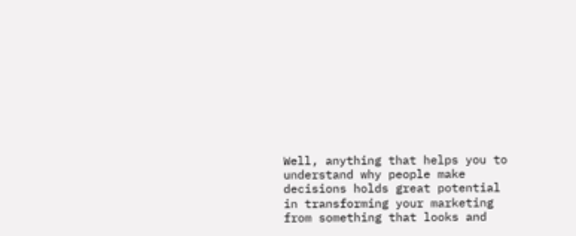Well, anything that helps you to understand why people make decisions holds great potential in transforming your marketing from something that looks and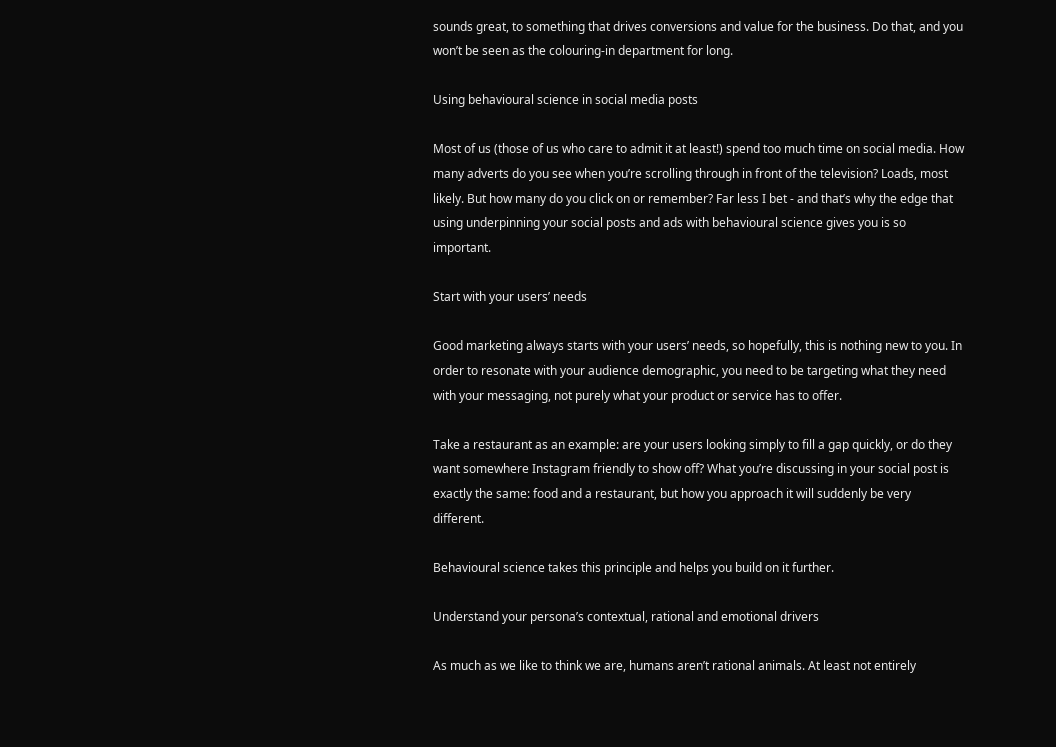sounds great, to something that drives conversions and value for the business. Do that, and you won’t be seen as the colouring-in department for long.

Using behavioural science in social media posts

Most of us (those of us who care to admit it at least!) spend too much time on social media. How many adverts do you see when you’re scrolling through in front of the television? Loads, most likely. But how many do you click on or remember? Far less I bet - and that’s why the edge that using underpinning your social posts and ads with behavioural science gives you is so important.

Start with your users’ needs

Good marketing always starts with your users’ needs, so hopefully, this is nothing new to you. In order to resonate with your audience demographic, you need to be targeting what they need with your messaging, not purely what your product or service has to offer.

Take a restaurant as an example: are your users looking simply to fill a gap quickly, or do they want somewhere Instagram friendly to show off? What you’re discussing in your social post is exactly the same: food and a restaurant, but how you approach it will suddenly be very different.

Behavioural science takes this principle and helps you build on it further.

Understand your persona’s contextual, rational and emotional drivers

As much as we like to think we are, humans aren’t rational animals. At least not entirely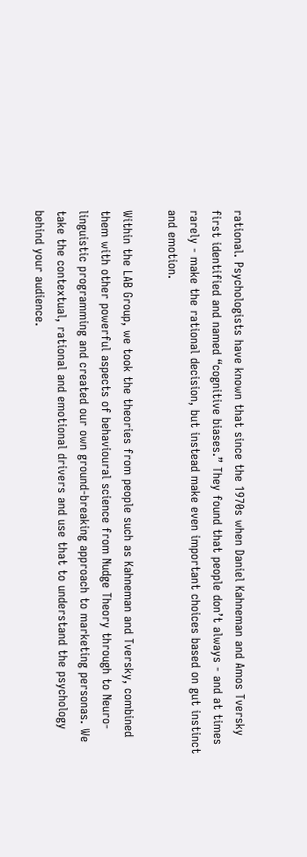rational. Psychologists have known that since the 1970s when Daniel Kahneman and Amos Tversky first identified and named “cognitive biases.” They found that people don’t always - and at times rarely - make the rational decision, but instead make even important choices based on gut instinct and emotion.

Within the LAB Group, we took the theories from people such as Kahneman and Tversky, combined them with other powerful aspects of behavioural science from Nudge Theory through to Neuro-linguistic programming and created our own ground-breaking approach to marketing personas. We take the contextual, rational and emotional drivers and use that to understand the psychology behind your audience.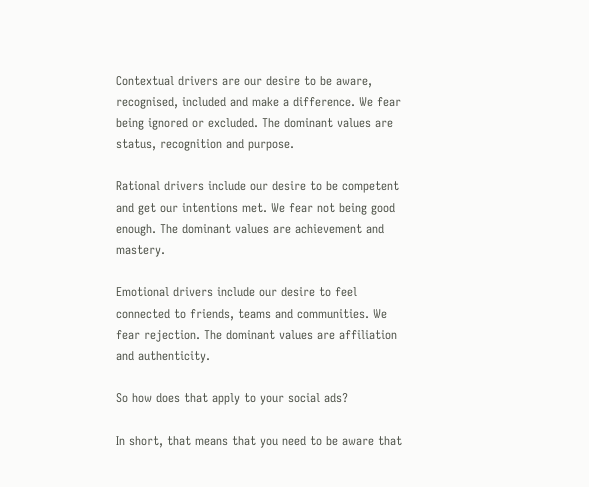Contextual drivers are our desire to be aware, recognised, included and make a difference. We fear being ignored or excluded. The dominant values are status, recognition and purpose.

Rational drivers include our desire to be competent and get our intentions met. We fear not being good enough. The dominant values are achievement and mastery.

Emotional drivers include our desire to feel connected to friends, teams and communities. We fear rejection. The dominant values are affiliation and authenticity.

So how does that apply to your social ads?

In short, that means that you need to be aware that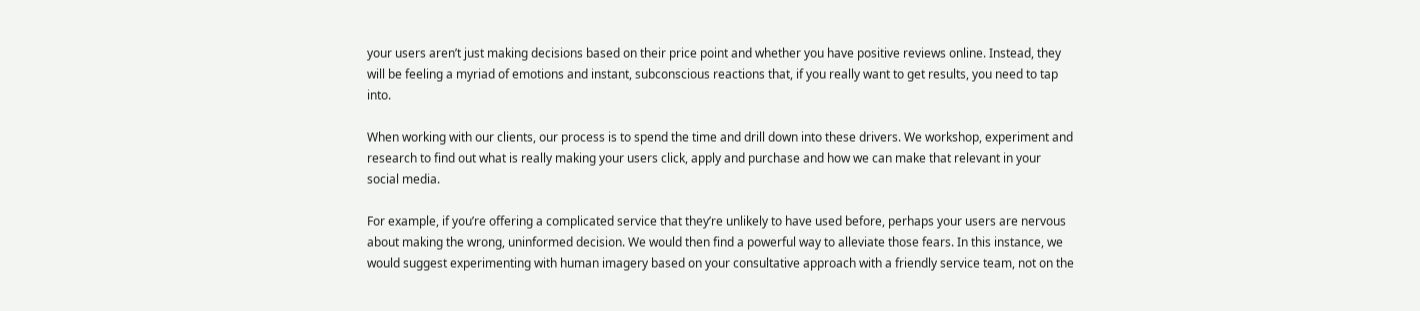your users aren’t just making decisions based on their price point and whether you have positive reviews online. Instead, they will be feeling a myriad of emotions and instant, subconscious reactions that, if you really want to get results, you need to tap into.

When working with our clients, our process is to spend the time and drill down into these drivers. We workshop, experiment and research to find out what is really making your users click, apply and purchase and how we can make that relevant in your social media.

For example, if you’re offering a complicated service that they’re unlikely to have used before, perhaps your users are nervous about making the wrong, uninformed decision. We would then find a powerful way to alleviate those fears. In this instance, we would suggest experimenting with human imagery based on your consultative approach with a friendly service team, not on the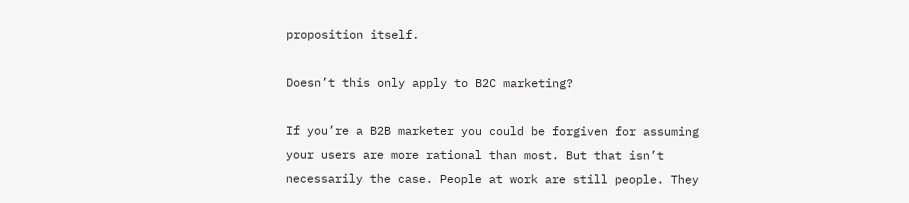proposition itself.

Doesn’t this only apply to B2C marketing?

If you’re a B2B marketer you could be forgiven for assuming your users are more rational than most. But that isn’t necessarily the case. People at work are still people. They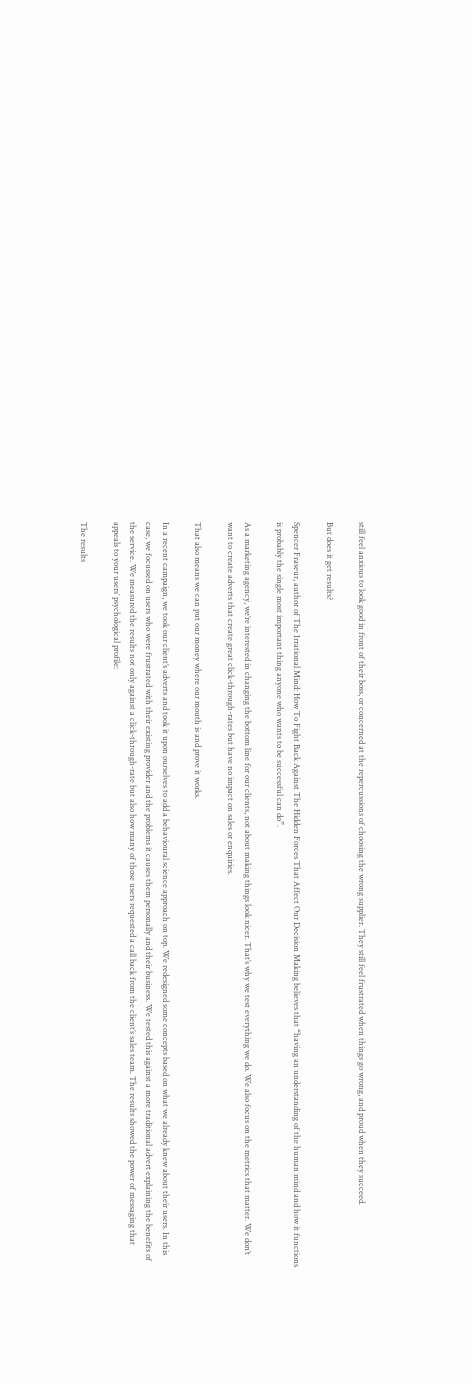still feel anxious to look good in front of their boss, or concerned at the repercussions of choosing the wrong supplier. They still feel frustrated when things go wrong, and proud when they succeed.

But does it get results?

Spencer Fraseur, author of The Irrational Mind: How To Fight Back Against The Hidden Forces That Affect Our Decision Making believes that “having an understanding of the human mind and how it functions is probably the single most important thing anyone who wants to be successful can do”.

As a marketing agency, we’re interested in changing the bottom line for our clients, not about making things look nicer. That’s why we test everything we do. We also focus on the metrics that matter. We don’t want to create adverts that create great click-through-rates but have no impact on sales or enquiries.

That also means we can put our money where our mouth is and prove it works.

In a recent campaign, we took our client’s adverts and took it upon ourselves to add a behavioural science approach on top. We redesigned some concepts based on what we already knew about their users. In this case, we focussed on users who were frustrated with their existing provider and the problems it causes them personally and their business. We tested this against a more traditional advert explaining the benefits of the service. We measured the results not only against a click-through-rate but also how many of those users requested a call back from the client’s sales team. The results showed the power of messaging that appeals to your users’ psychological profile:

The results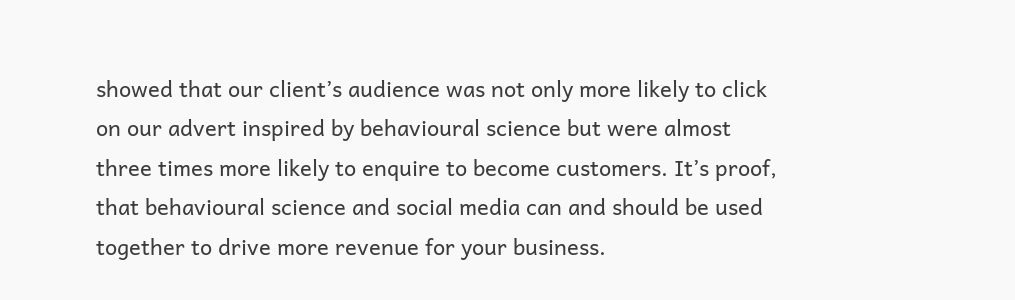showed that our client’s audience was not only more likely to click on our advert inspired by behavioural science but were almost three times more likely to enquire to become customers. It’s proof, that behavioural science and social media can and should be used together to drive more revenue for your business.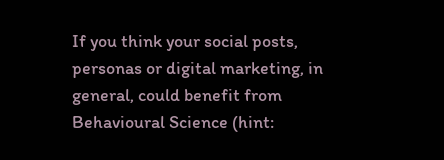If you think your social posts, personas or digital marketing, in general, could benefit from Behavioural Science (hint: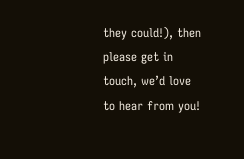they could!), then please get in touch, we’d love to hear from you!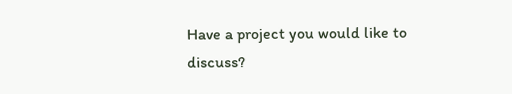Have a project you would like to discuss?